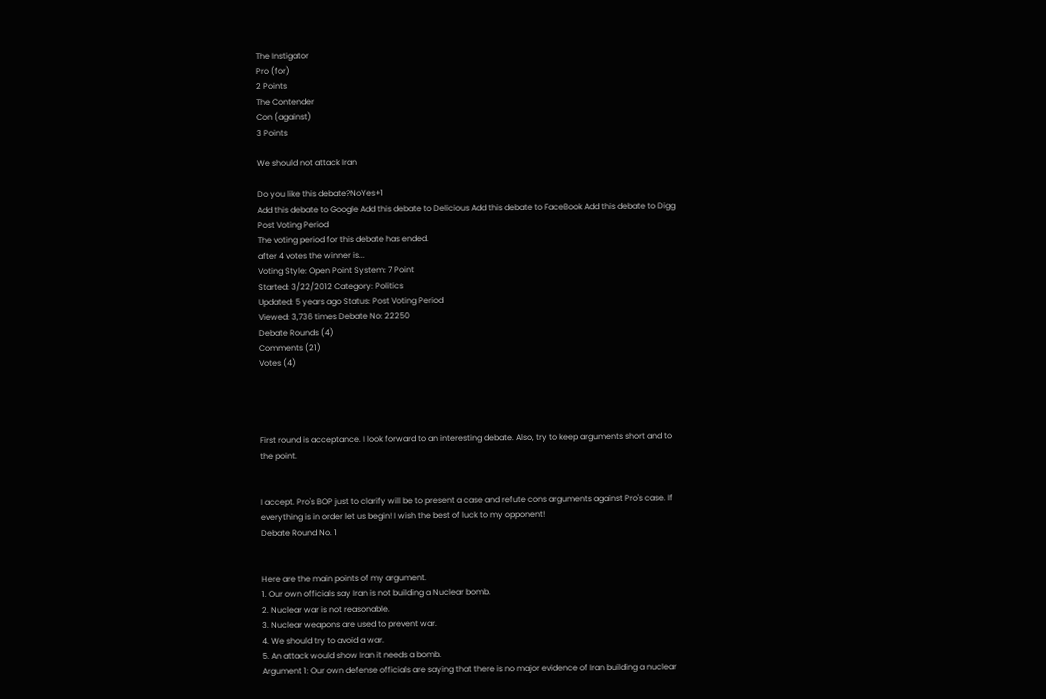The Instigator
Pro (for)
2 Points
The Contender
Con (against)
3 Points

We should not attack Iran

Do you like this debate?NoYes+1
Add this debate to Google Add this debate to Delicious Add this debate to FaceBook Add this debate to Digg
Post Voting Period
The voting period for this debate has ended.
after 4 votes the winner is...
Voting Style: Open Point System: 7 Point
Started: 3/22/2012 Category: Politics
Updated: 5 years ago Status: Post Voting Period
Viewed: 3,736 times Debate No: 22250
Debate Rounds (4)
Comments (21)
Votes (4)




First round is acceptance. I look forward to an interesting debate. Also, try to keep arguments short and to the point.


I accept. Pro's BOP just to clarify will be to present a case and refute cons arguments against Pro's case. If everything is in order let us begin! I wish the best of luck to my opponent!
Debate Round No. 1


Here are the main points of my argument.
1. Our own officials say Iran is not building a Nuclear bomb.
2. Nuclear war is not reasonable.
3. Nuclear weapons are used to prevent war.
4. We should try to avoid a war.
5. An attack would show Iran it needs a bomb.
Argument 1: Our own defense officials are saying that there is no major evidence of Iran building a nuclear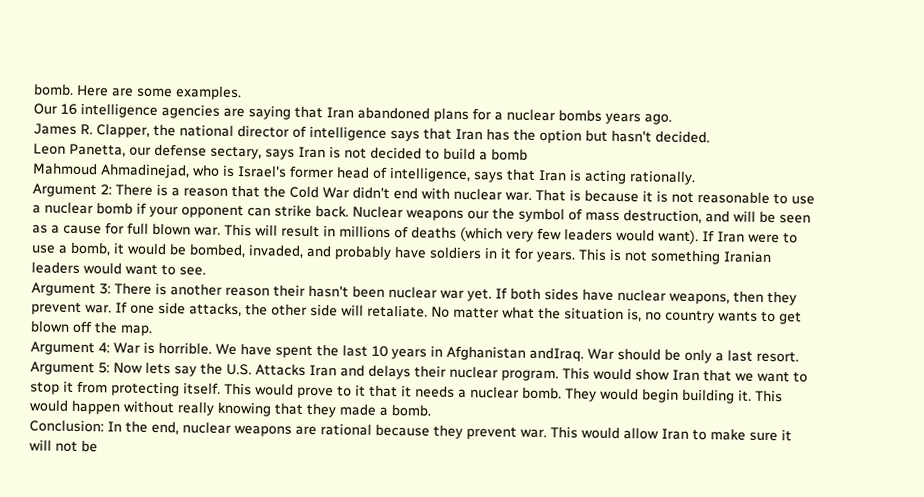bomb. Here are some examples.
Our 16 intelligence agencies are saying that Iran abandoned plans for a nuclear bombs years ago.
James R. Clapper, the national director of intelligence says that Iran has the option but hasn't decided.
Leon Panetta, our defense sectary, says Iran is not decided to build a bomb
Mahmoud Ahmadinejad, who is Israel's former head of intelligence, says that Iran is acting rationally.
Argument 2: There is a reason that the Cold War didn't end with nuclear war. That is because it is not reasonable to use a nuclear bomb if your opponent can strike back. Nuclear weapons our the symbol of mass destruction, and will be seen as a cause for full blown war. This will result in millions of deaths (which very few leaders would want). If Iran were to use a bomb, it would be bombed, invaded, and probably have soldiers in it for years. This is not something Iranian leaders would want to see.
Argument 3: There is another reason their hasn't been nuclear war yet. If both sides have nuclear weapons, then they prevent war. If one side attacks, the other side will retaliate. No matter what the situation is, no country wants to get blown off the map.
Argument 4: War is horrible. We have spent the last 10 years in Afghanistan andIraq. War should be only a last resort.
Argument 5: Now lets say the U.S. Attacks Iran and delays their nuclear program. This would show Iran that we want to stop it from protecting itself. This would prove to it that it needs a nuclear bomb. They would begin building it. This would happen without really knowing that they made a bomb.
Conclusion: In the end, nuclear weapons are rational because they prevent war. This would allow Iran to make sure it will not be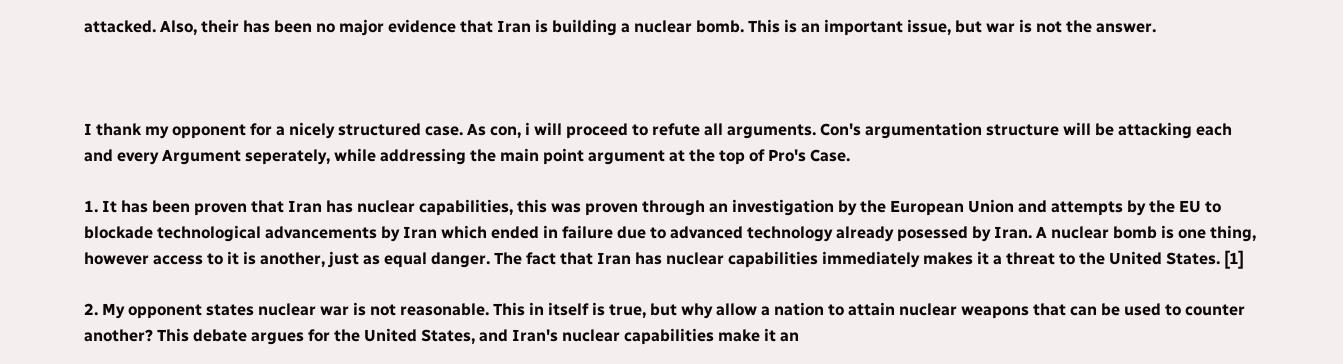attacked. Also, their has been no major evidence that Iran is building a nuclear bomb. This is an important issue, but war is not the answer.



I thank my opponent for a nicely structured case. As con, i will proceed to refute all arguments. Con's argumentation structure will be attacking each and every Argument seperately, while addressing the main point argument at the top of Pro's Case.

1. It has been proven that Iran has nuclear capabilities, this was proven through an investigation by the European Union and attempts by the EU to blockade technological advancements by Iran which ended in failure due to advanced technology already posessed by Iran. A nuclear bomb is one thing, however access to it is another, just as equal danger. The fact that Iran has nuclear capabilities immediately makes it a threat to the United States. [1]

2. My opponent states nuclear war is not reasonable. This in itself is true, but why allow a nation to attain nuclear weapons that can be used to counter another? This debate argues for the United States, and Iran's nuclear capabilities make it an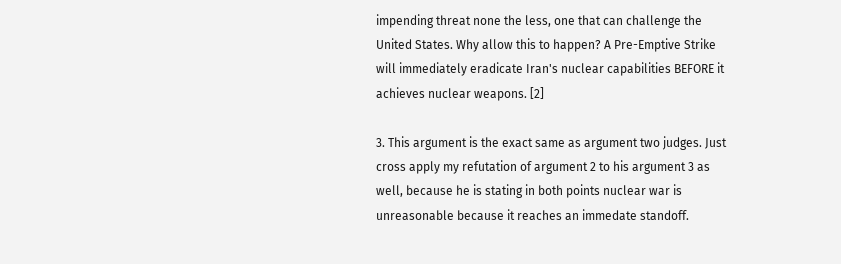impending threat none the less, one that can challenge the United States. Why allow this to happen? A Pre-Emptive Strike will immediately eradicate Iran's nuclear capabilities BEFORE it achieves nuclear weapons. [2]

3. This argument is the exact same as argument two judges. Just cross apply my refutation of argument 2 to his argument 3 as well, because he is stating in both points nuclear war is unreasonable because it reaches an immedate standoff.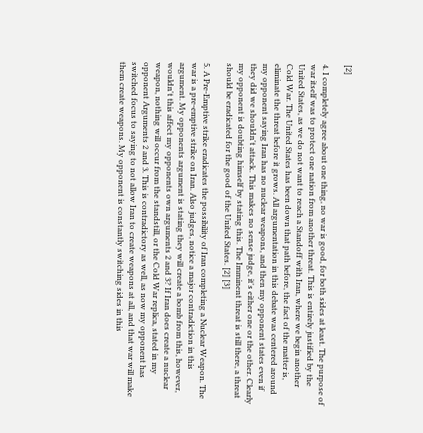[2]

4. I completely agree about one thing, no war is good, for both sides at least. The purpose of war itself was to protect one nation from another threat. This is entirely justified by the United States, as we do not want to reach a Standoff with Iran, where we begin another Cold War. The United States has been down that path before, the fact of the matter is, eliminate the threat before it grows. All argumentation in this debate was centered around my opponent saying Iran has no nuclear weapons, and then my opponent states even if they did we shouldn't attack. This makes no sense judge, it's either one or the other. Clearly my opponent is doubting himself by stating this. The Imminent threat is still there, a threat should be eradicated for the good of the United States. [2] [3]

5. A Pre-Emptive strike eradicates the possibility of Iran completing a Nuclear Weapon. The war is a pre-emptive strike on Iran. Also judges, notice a major contradiction in this argument. My opponents argument is stating they will create a bomb from this, however, wouldn't this affect my opponents own arguments 2 and 3? If Iran does create a nuclear weapon, nothing will occur from the standstill, or the Cold War replica, stated in my opponent Arguments 2 and 3. This is contradictory as well, as now my opponent has switched focus to saying to not allow Iran to create weapons at all, and that war will make them create weapons. My opponent is constantly switching sides in this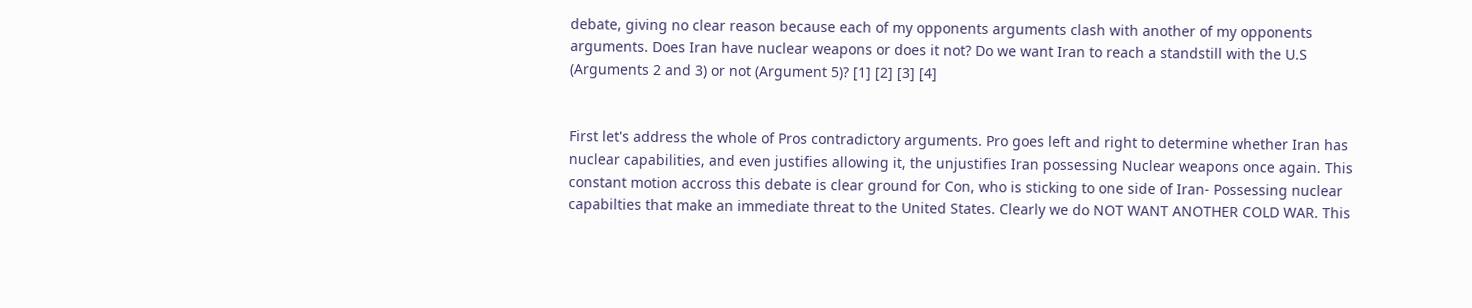debate, giving no clear reason because each of my opponents arguments clash with another of my opponents arguments. Does Iran have nuclear weapons or does it not? Do we want Iran to reach a standstill with the U.S (Arguments 2 and 3) or not (Argument 5)? [1] [2] [3] [4]


First let's address the whole of Pros contradictory arguments. Pro goes left and right to determine whether Iran has nuclear capabilities, and even justifies allowing it, the unjustifies Iran possessing Nuclear weapons once again. This constant motion accross this debate is clear ground for Con, who is sticking to one side of Iran- Possessing nuclear capabilties that make an immediate threat to the United States. Clearly we do NOT WANT ANOTHER COLD WAR. This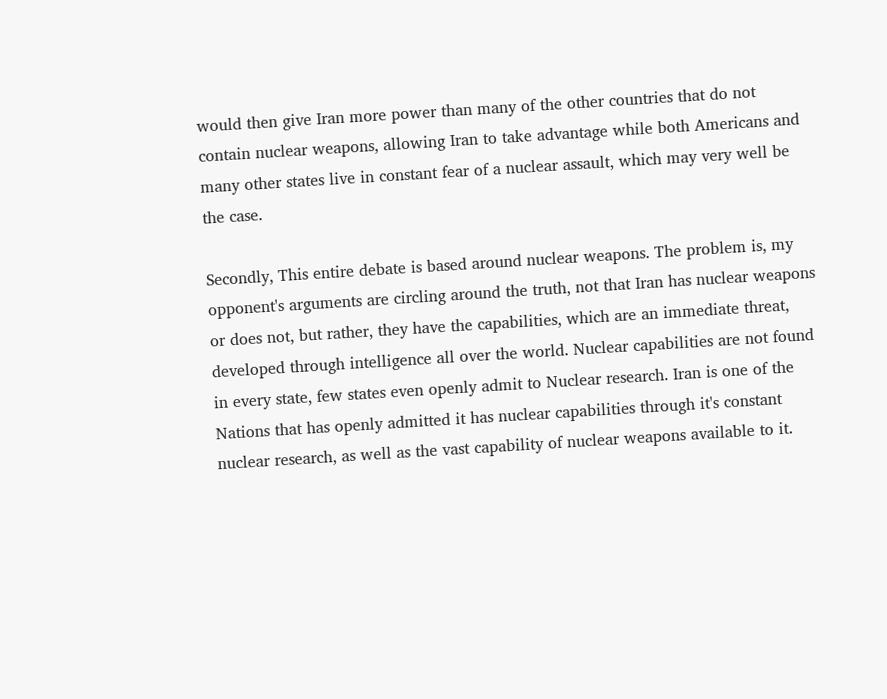would then give Iran more power than many of the other countries that do not contain nuclear weapons, allowing Iran to take advantage while both Americans and many other states live in constant fear of a nuclear assault, which may very well be the case.

Secondly, This entire debate is based around nuclear weapons. The problem is, my opponent's arguments are circling around the truth, not that Iran has nuclear weapons or does not, but rather, they have the capabilities, which are an immediate threat, developed through intelligence all over the world. Nuclear capabilities are not found in every state, few states even openly admit to Nuclear research. Iran is one of the Nations that has openly admitted it has nuclear capabilities through it's constant nuclear research, as well as the vast capability of nuclear weapons available to it.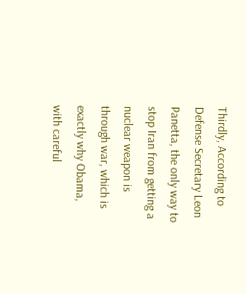Thirdly, According to Defense Secretary Leon Panetta, the only way to stop Iran from getting a nuclear weapon is through war, which is exactly why Obama, with careful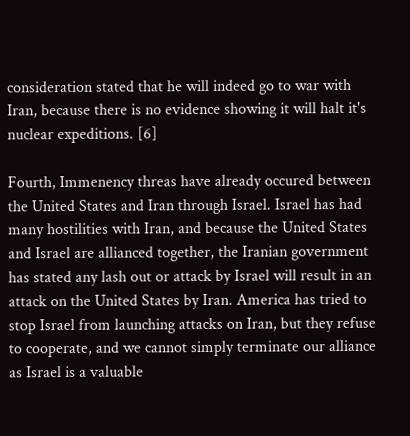consideration stated that he will indeed go to war with Iran, because there is no evidence showing it will halt it's nuclear expeditions. [6]

Fourth, Immenency threas have already occured between the United States and Iran through Israel. Israel has had many hostilities with Iran, and because the United States and Israel are allianced together, the Iranian government has stated any lash out or attack by Israel will result in an attack on the United States by Iran. America has tried to stop Israel from launching attacks on Iran, but they refuse to cooperate, and we cannot simply terminate our alliance as Israel is a valuable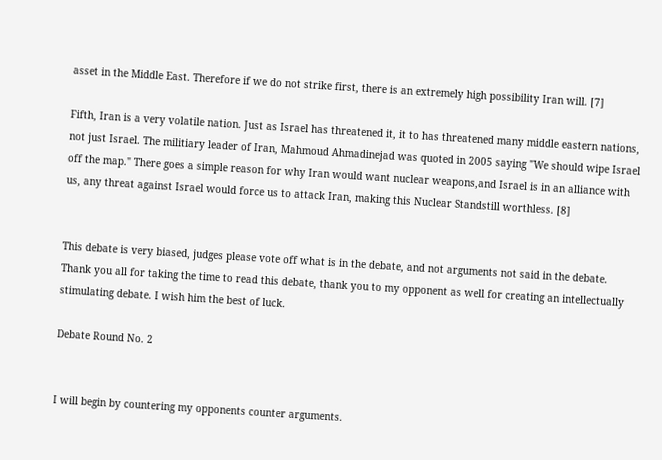asset in the Middle East. Therefore if we do not strike first, there is an extremely high possibility Iran will. [7]

Fifth, Iran is a very volatile nation. Just as Israel has threatened it, it to has threatened many middle eastern nations, not just Israel. The militiary leader of Iran, Mahmoud Ahmadinejad was quoted in 2005 saying "We should wipe Israel off the map." There goes a simple reason for why Iran would want nuclear weapons,and Israel is in an alliance with us, any threat against Israel would force us to attack Iran, making this Nuclear Standstill worthless. [8]


This debate is very biased, judges please vote off what is in the debate, and not arguments not said in the debate. Thank you all for taking the time to read this debate, thank you to my opponent as well for creating an intellectually stimulating debate. I wish him the best of luck.

Debate Round No. 2


I will begin by countering my opponents counter arguments.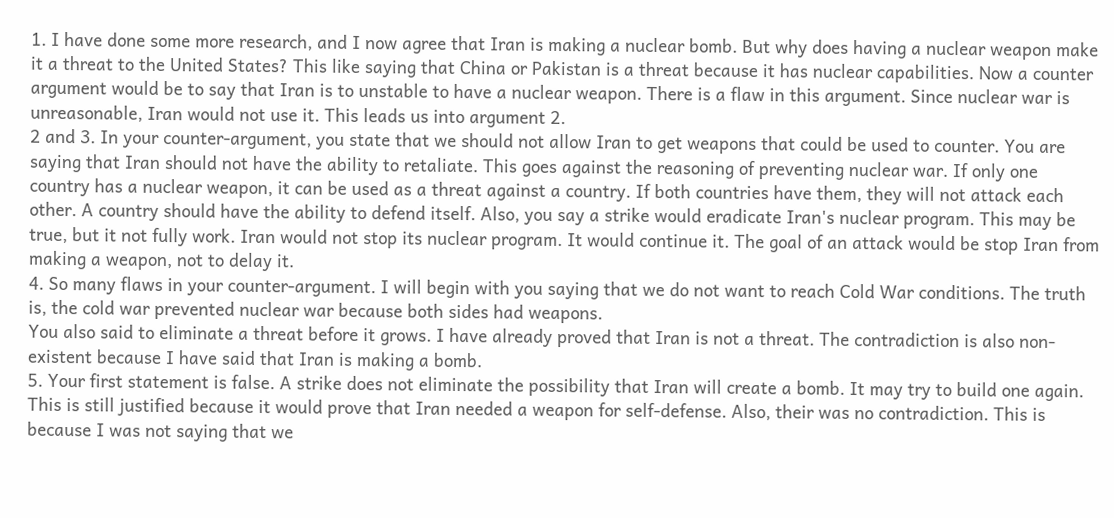1. I have done some more research, and I now agree that Iran is making a nuclear bomb. But why does having a nuclear weapon make it a threat to the United States? This like saying that China or Pakistan is a threat because it has nuclear capabilities. Now a counter argument would be to say that Iran is to unstable to have a nuclear weapon. There is a flaw in this argument. Since nuclear war is unreasonable, Iran would not use it. This leads us into argument 2.
2 and 3. In your counter-argument, you state that we should not allow Iran to get weapons that could be used to counter. You are saying that Iran should not have the ability to retaliate. This goes against the reasoning of preventing nuclear war. If only one country has a nuclear weapon, it can be used as a threat against a country. If both countries have them, they will not attack each other. A country should have the ability to defend itself. Also, you say a strike would eradicate Iran's nuclear program. This may be true, but it not fully work. Iran would not stop its nuclear program. It would continue it. The goal of an attack would be stop Iran from making a weapon, not to delay it.
4. So many flaws in your counter-argument. I will begin with you saying that we do not want to reach Cold War conditions. The truth is, the cold war prevented nuclear war because both sides had weapons.
You also said to eliminate a threat before it grows. I have already proved that Iran is not a threat. The contradiction is also non-existent because I have said that Iran is making a bomb.
5. Your first statement is false. A strike does not eliminate the possibility that Iran will create a bomb. It may try to build one again. This is still justified because it would prove that Iran needed a weapon for self-defense. Also, their was no contradiction. This is because I was not saying that we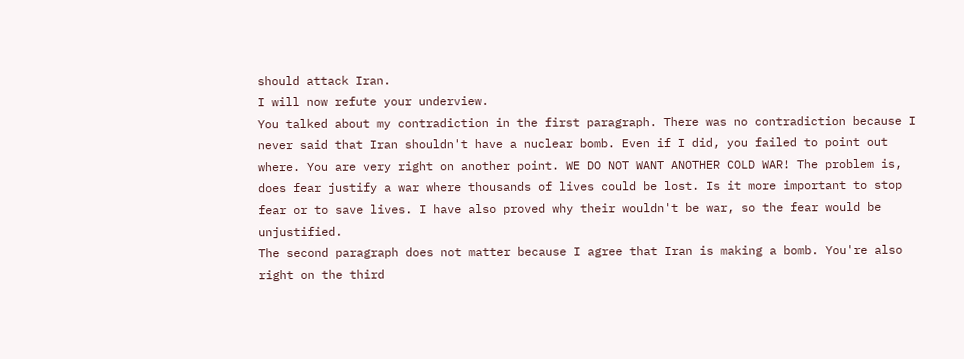should attack Iran.
I will now refute your underview.
You talked about my contradiction in the first paragraph. There was no contradiction because I never said that Iran shouldn't have a nuclear bomb. Even if I did, you failed to point out where. You are very right on another point. WE DO NOT WANT ANOTHER COLD WAR! The problem is, does fear justify a war where thousands of lives could be lost. Is it more important to stop fear or to save lives. I have also proved why their wouldn't be war, so the fear would be unjustified.
The second paragraph does not matter because I agree that Iran is making a bomb. You're also right on the third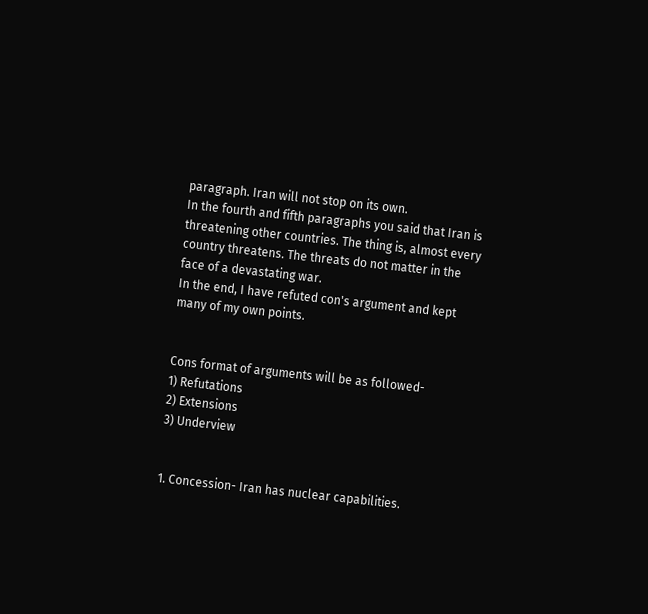paragraph. Iran will not stop on its own.
In the fourth and fifth paragraphs you said that Iran is threatening other countries. The thing is, almost every country threatens. The threats do not matter in the face of a devastating war.
In the end, I have refuted con's argument and kept many of my own points.


Cons format of arguments will be as followed-
1) Refutations
2) Extensions
3) Underview


1. Concession- Iran has nuclear capabilities.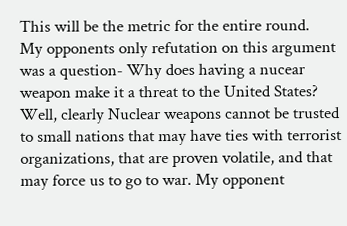This will be the metric for the entire round.
My opponents only refutation on this argument was a question- Why does having a nucear weapon make it a threat to the United States? Well, clearly Nuclear weapons cannot be trusted to small nations that may have ties with terrorist organizations, that are proven volatile, and that may force us to go to war. My opponent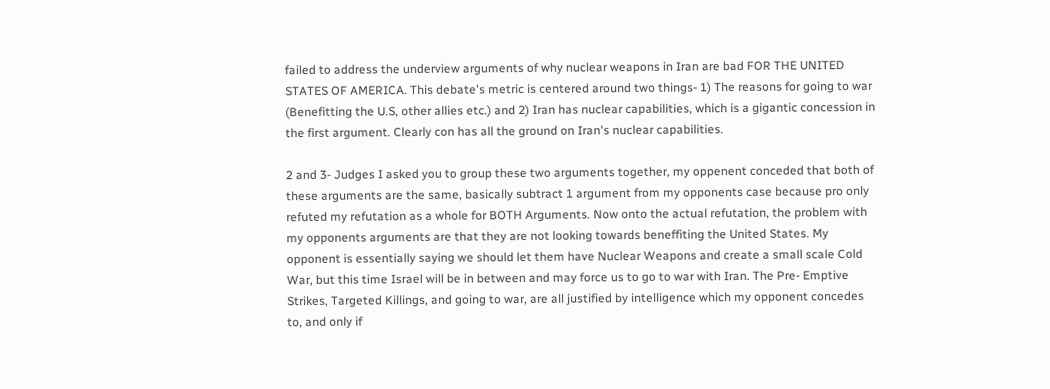failed to address the underview arguments of why nuclear weapons in Iran are bad FOR THE UNITED STATES OF AMERICA. This debate's metric is centered around two things- 1) The reasons for going to war (Benefitting the U.S, other allies etc.) and 2) Iran has nuclear capabilities, which is a gigantic concession in the first argument. Clearly con has all the ground on Iran's nuclear capabilities.

2 and 3- Judges I asked you to group these two arguments together, my oppenent conceded that both of these arguments are the same, basically subtract 1 argument from my opponents case because pro only refuted my refutation as a whole for BOTH Arguments. Now onto the actual refutation, the problem with my opponents arguments are that they are not looking towards beneffiting the United States. My opponent is essentially saying we should let them have Nuclear Weapons and create a small scale Cold War, but this time Israel will be in between and may force us to go to war with Iran. The Pre- Emptive Strikes, Targeted Killings, and going to war, are all justified by intelligence which my opponent concedes to, and only if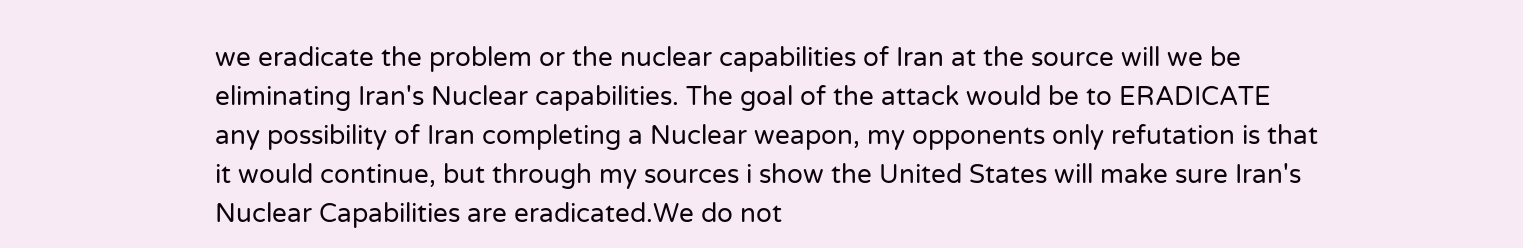we eradicate the problem or the nuclear capabilities of Iran at the source will we be eliminating Iran's Nuclear capabilities. The goal of the attack would be to ERADICATE any possibility of Iran completing a Nuclear weapon, my opponents only refutation is that it would continue, but through my sources i show the United States will make sure Iran's Nuclear Capabilities are eradicated.We do not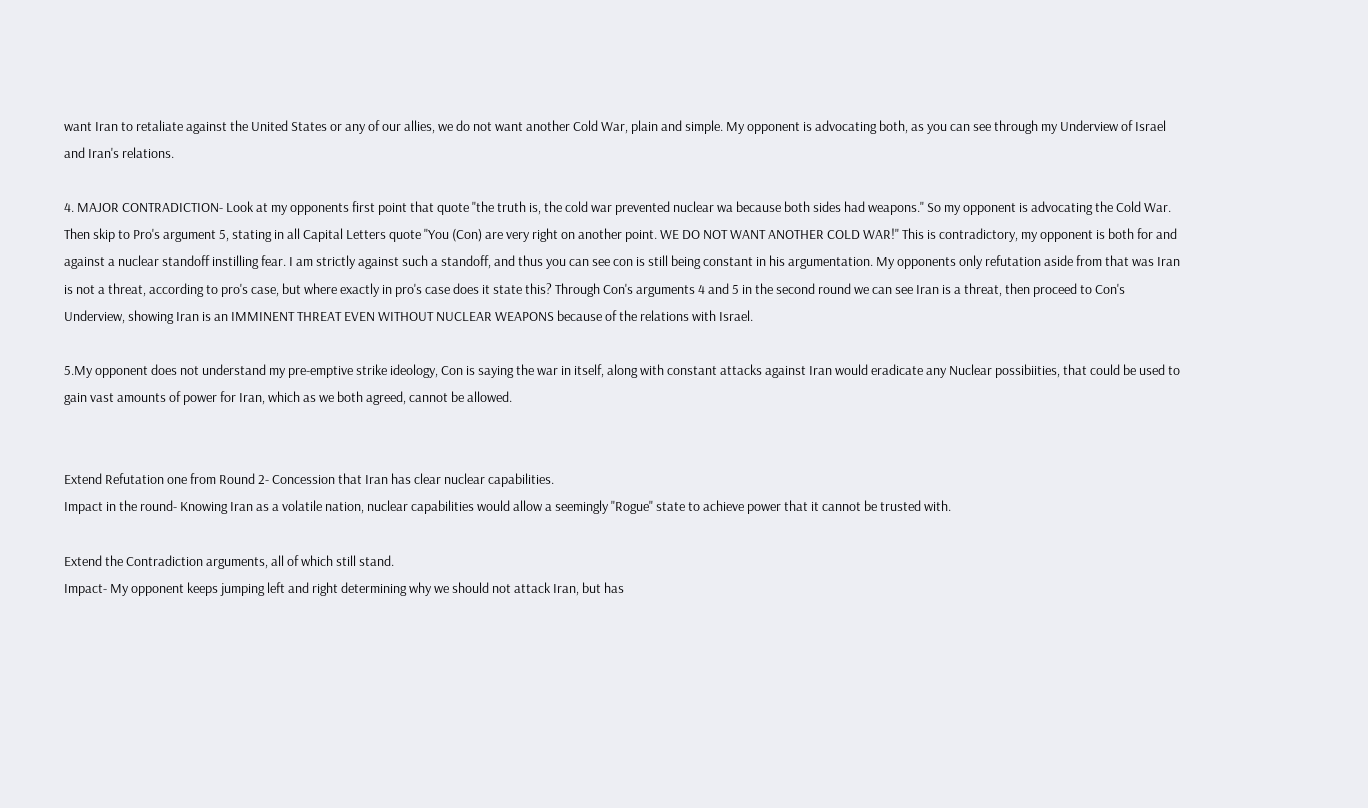want Iran to retaliate against the United States or any of our allies, we do not want another Cold War, plain and simple. My opponent is advocating both, as you can see through my Underview of Israel and Iran's relations.

4. MAJOR CONTRADICTION- Look at my opponents first point that quote "the truth is, the cold war prevented nuclear wa because both sides had weapons." So my opponent is advocating the Cold War. Then skip to Pro's argument 5, stating in all Capital Letters quote "You (Con) are very right on another point. WE DO NOT WANT ANOTHER COLD WAR!" This is contradictory, my opponent is both for and against a nuclear standoff instilling fear. I am strictly against such a standoff, and thus you can see con is still being constant in his argumentation. My opponents only refutation aside from that was Iran is not a threat, according to pro's case, but where exactly in pro's case does it state this? Through Con's arguments 4 and 5 in the second round we can see Iran is a threat, then proceed to Con's Underview, showing Iran is an IMMINENT THREAT EVEN WITHOUT NUCLEAR WEAPONS because of the relations with Israel.

5.My opponent does not understand my pre-emptive strike ideology, Con is saying the war in itself, along with constant attacks against Iran would eradicate any Nuclear possibiities, that could be used to gain vast amounts of power for Iran, which as we both agreed, cannot be allowed.


Extend Refutation one from Round 2- Concession that Iran has clear nuclear capabilities.
Impact in the round- Knowing Iran as a volatile nation, nuclear capabilities would allow a seemingly "Rogue" state to achieve power that it cannot be trusted with.

Extend the Contradiction arguments, all of which still stand.
Impact- My opponent keeps jumping left and right determining why we should not attack Iran, but has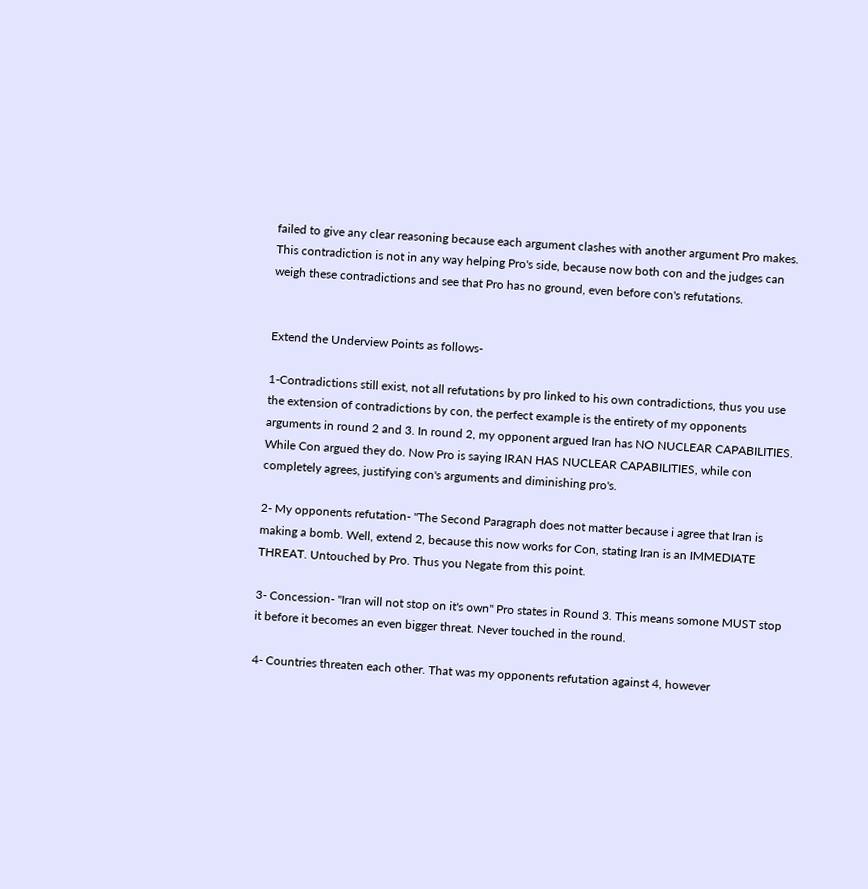failed to give any clear reasoning because each argument clashes with another argument Pro makes. This contradiction is not in any way helping Pro's side, because now both con and the judges can weigh these contradictions and see that Pro has no ground, even before con's refutations.


Extend the Underview Points as follows-

1-Contradictions still exist, not all refutations by pro linked to his own contradictions, thus you use the extension of contradictions by con, the perfect example is the entirety of my opponents arguments in round 2 and 3. In round 2, my opponent argued Iran has NO NUCLEAR CAPABILITIES. While Con argued they do. Now Pro is saying IRAN HAS NUCLEAR CAPABILITIES, while con completely agrees, justifying con's arguments and diminishing pro's.

2- My opponents refutation- "The Second Paragraph does not matter because i agree that Iran is making a bomb. Well, extend 2, because this now works for Con, stating Iran is an IMMEDIATE THREAT. Untouched by Pro. Thus you Negate from this point.

3- Concession- "Iran will not stop on it's own" Pro states in Round 3. This means somone MUST stop it before it becomes an even bigger threat. Never touched in the round.

4- Countries threaten each other. That was my opponents refutation against 4, however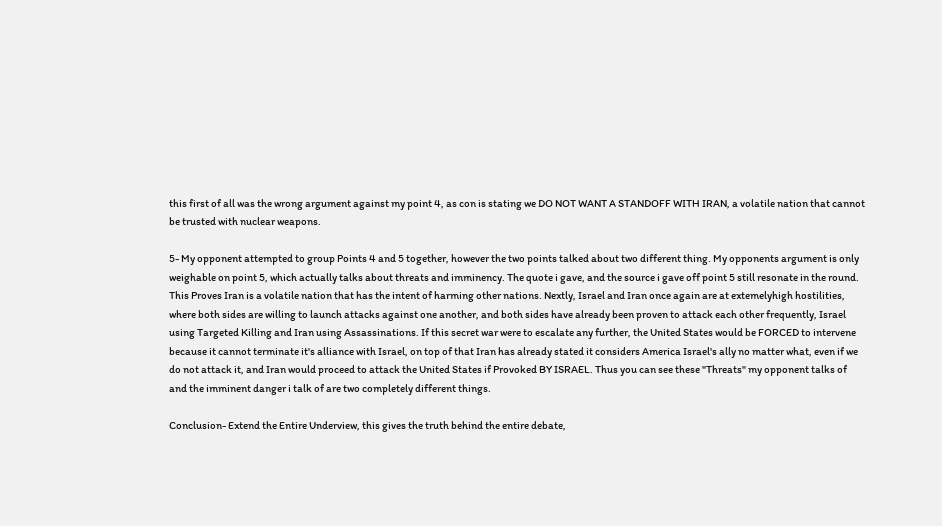this first of all was the wrong argument against my point 4, as con is stating we DO NOT WANT A STANDOFF WITH IRAN, a volatile nation that cannot be trusted with nuclear weapons.

5- My opponent attempted to group Points 4 and 5 together, however the two points talked about two different thing. My opponents argument is only weighable on point 5, which actually talks about threats and imminency. The quote i gave, and the source i gave off point 5 still resonate in the round. This Proves Iran is a volatile nation that has the intent of harming other nations. Nextly, Israel and Iran once again are at extemelyhigh hostilities, where both sides are willing to launch attacks against one another, and both sides have already been proven to attack each other frequently, Israel using Targeted Killing and Iran using Assassinations. If this secret war were to escalate any further, the United States would be FORCED to intervene because it cannot terminate it's alliance with Israel, on top of that Iran has already stated it considers America Israel's ally no matter what, even if we do not attack it, and Iran would proceed to attack the United States if Provoked BY ISRAEL. Thus you can see these "Threats" my opponent talks of and the imminent danger i talk of are two completely different things.

Conclusion- Extend the Entire Underview, this gives the truth behind the entire debate,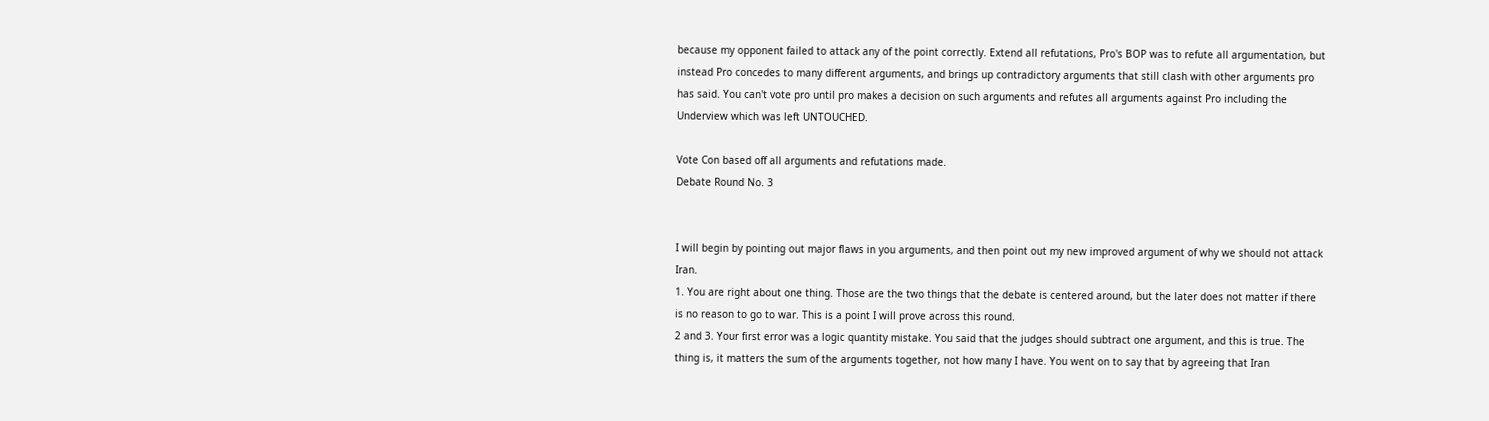because my opponent failed to attack any of the point correctly. Extend all refutations, Pro's BOP was to refute all argumentation, but instead Pro concedes to many different arguments, and brings up contradictory arguments that still clash with other arguments pro has said. You can't vote pro until pro makes a decision on such arguments and refutes all arguments against Pro including the Underview which was left UNTOUCHED.

Vote Con based off all arguments and refutations made.
Debate Round No. 3


I will begin by pointing out major flaws in you arguments, and then point out my new improved argument of why we should not attack Iran.
1. You are right about one thing. Those are the two things that the debate is centered around, but the later does not matter if there is no reason to go to war. This is a point I will prove across this round.
2 and 3. Your first error was a logic quantity mistake. You said that the judges should subtract one argument, and this is true. The thing is, it matters the sum of the arguments together, not how many I have. You went on to say that by agreeing that Iran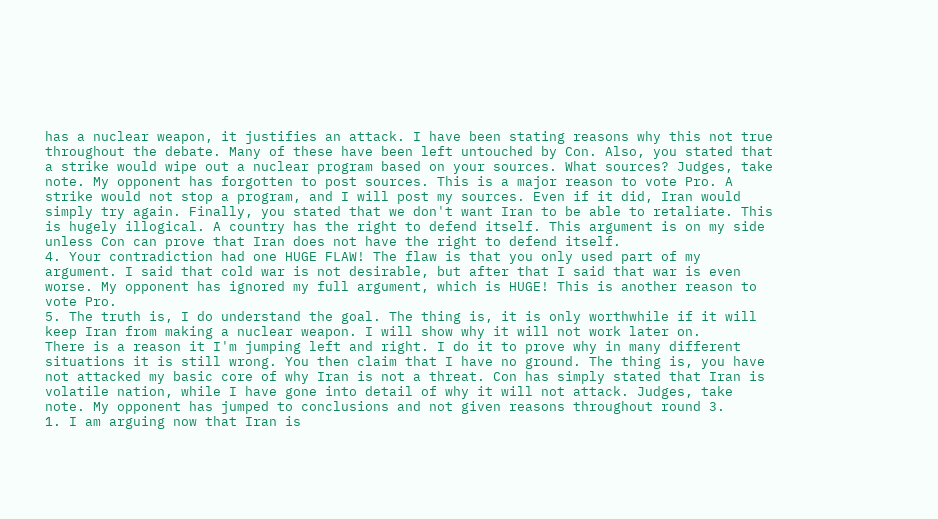has a nuclear weapon, it justifies an attack. I have been stating reasons why this not true throughout the debate. Many of these have been left untouched by Con. Also, you stated that a strike would wipe out a nuclear program based on your sources. What sources? Judges, take note. My opponent has forgotten to post sources. This is a major reason to vote Pro. A strike would not stop a program, and I will post my sources. Even if it did, Iran would simply try again. Finally, you stated that we don't want Iran to be able to retaliate. This is hugely illogical. A country has the right to defend itself. This argument is on my side unless Con can prove that Iran does not have the right to defend itself.
4. Your contradiction had one HUGE FLAW! The flaw is that you only used part of my argument. I said that cold war is not desirable, but after that I said that war is even worse. My opponent has ignored my full argument, which is HUGE! This is another reason to vote Pro.
5. The truth is, I do understand the goal. The thing is, it is only worthwhile if it will keep Iran from making a nuclear weapon. I will show why it will not work later on.
There is a reason it I'm jumping left and right. I do it to prove why in many different situations it is still wrong. You then claim that I have no ground. The thing is, you have not attacked my basic core of why Iran is not a threat. Con has simply stated that Iran is volatile nation, while I have gone into detail of why it will not attack. Judges, take note. My opponent has jumped to conclusions and not given reasons throughout round 3.
1. I am arguing now that Iran is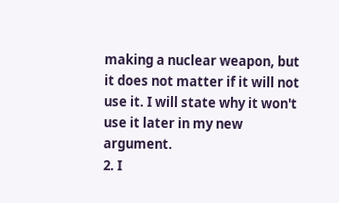making a nuclear weapon, but it does not matter if it will not use it. I will state why it won't use it later in my new argument.
2. I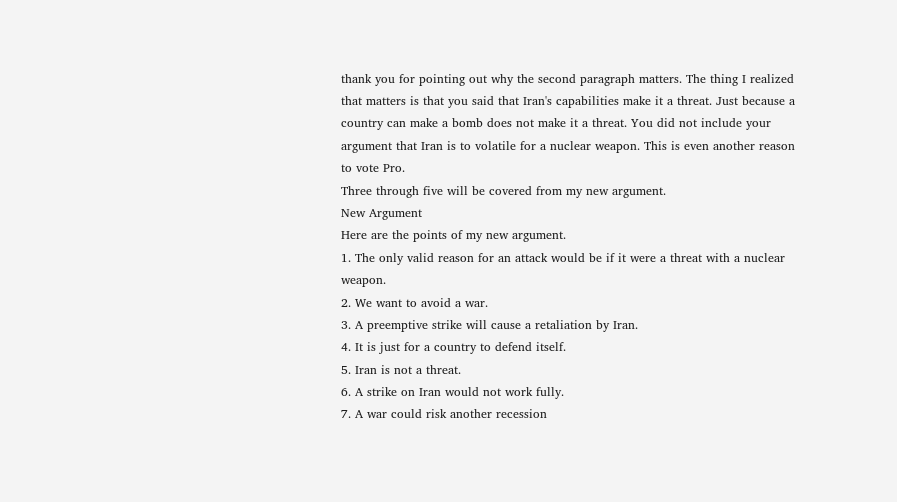thank you for pointing out why the second paragraph matters. The thing I realized that matters is that you said that Iran's capabilities make it a threat. Just because a country can make a bomb does not make it a threat. You did not include your argument that Iran is to volatile for a nuclear weapon. This is even another reason to vote Pro.
Three through five will be covered from my new argument.
New Argument
Here are the points of my new argument.
1. The only valid reason for an attack would be if it were a threat with a nuclear weapon.
2. We want to avoid a war.
3. A preemptive strike will cause a retaliation by Iran.
4. It is just for a country to defend itself.
5. Iran is not a threat.
6. A strike on Iran would not work fully.
7. A war could risk another recession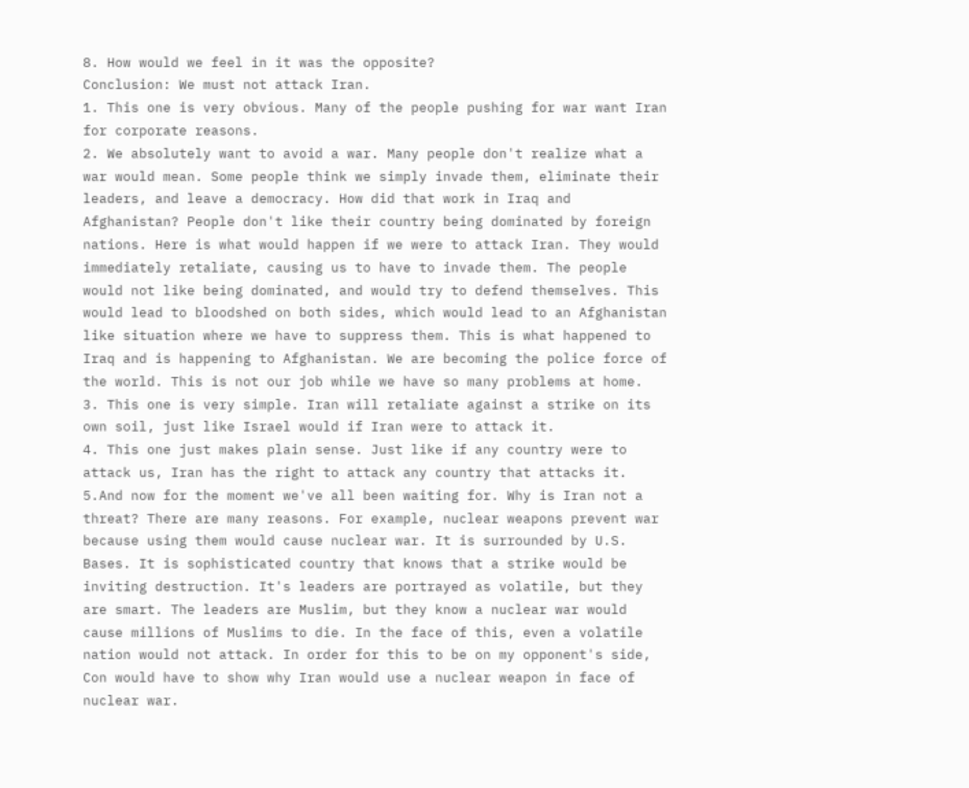8. How would we feel in it was the opposite?
Conclusion: We must not attack Iran.
1. This one is very obvious. Many of the people pushing for war want Iran for corporate reasons.
2. We absolutely want to avoid a war. Many people don't realize what a war would mean. Some people think we simply invade them, eliminate their leaders, and leave a democracy. How did that work in Iraq and Afghanistan? People don't like their country being dominated by foreign nations. Here is what would happen if we were to attack Iran. They would immediately retaliate, causing us to have to invade them. The people would not like being dominated, and would try to defend themselves. This would lead to bloodshed on both sides, which would lead to an Afghanistan like situation where we have to suppress them. This is what happened to Iraq and is happening to Afghanistan. We are becoming the police force of the world. This is not our job while we have so many problems at home.
3. This one is very simple. Iran will retaliate against a strike on its own soil, just like Israel would if Iran were to attack it.
4. This one just makes plain sense. Just like if any country were to attack us, Iran has the right to attack any country that attacks it.
5.And now for the moment we've all been waiting for. Why is Iran not a threat? There are many reasons. For example, nuclear weapons prevent war because using them would cause nuclear war. It is surrounded by U.S. Bases. It is sophisticated country that knows that a strike would be inviting destruction. It's leaders are portrayed as volatile, but they are smart. The leaders are Muslim, but they know a nuclear war would cause millions of Muslims to die. In the face of this, even a volatile nation would not attack. In order for this to be on my opponent's side, Con would have to show why Iran would use a nuclear weapon in face of nuclear war.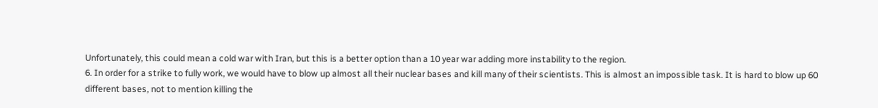Unfortunately, this could mean a cold war with Iran, but this is a better option than a 10 year war adding more instability to the region.
6. In order for a strike to fully work, we would have to blow up almost all their nuclear bases and kill many of their scientists. This is almost an impossible task. It is hard to blow up 60 different bases, not to mention killing the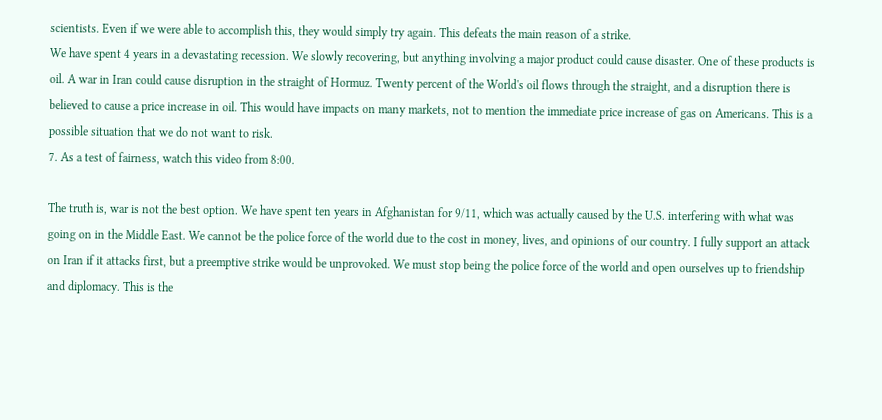scientists. Even if we were able to accomplish this, they would simply try again. This defeats the main reason of a strike.
We have spent 4 years in a devastating recession. We slowly recovering, but anything involving a major product could cause disaster. One of these products is oil. A war in Iran could cause disruption in the straight of Hormuz. Twenty percent of the World's oil flows through the straight, and a disruption there is believed to cause a price increase in oil. This would have impacts on many markets, not to mention the immediate price increase of gas on Americans. This is a possible situation that we do not want to risk.
7. As a test of fairness, watch this video from 8:00.

The truth is, war is not the best option. We have spent ten years in Afghanistan for 9/11, which was actually caused by the U.S. interfering with what was going on in the Middle East. We cannot be the police force of the world due to the cost in money, lives, and opinions of our country. I fully support an attack on Iran if it attacks first, but a preemptive strike would be unprovoked. We must stop being the police force of the world and open ourselves up to friendship and diplomacy. This is the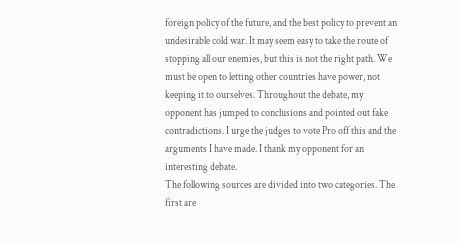foreign policy of the future, and the best policy to prevent an undesirable cold war. It may seem easy to take the route of stopping all our enemies, but this is not the right path. We must be open to letting other countries have power, not keeping it to ourselves. Throughout the debate, my opponent has jumped to conclusions and pointed out fake contradictions. I urge the judges to vote Pro off this and the arguments I have made. I thank my opponent for an interesting debate.
The following sources are divided into two categories. The first are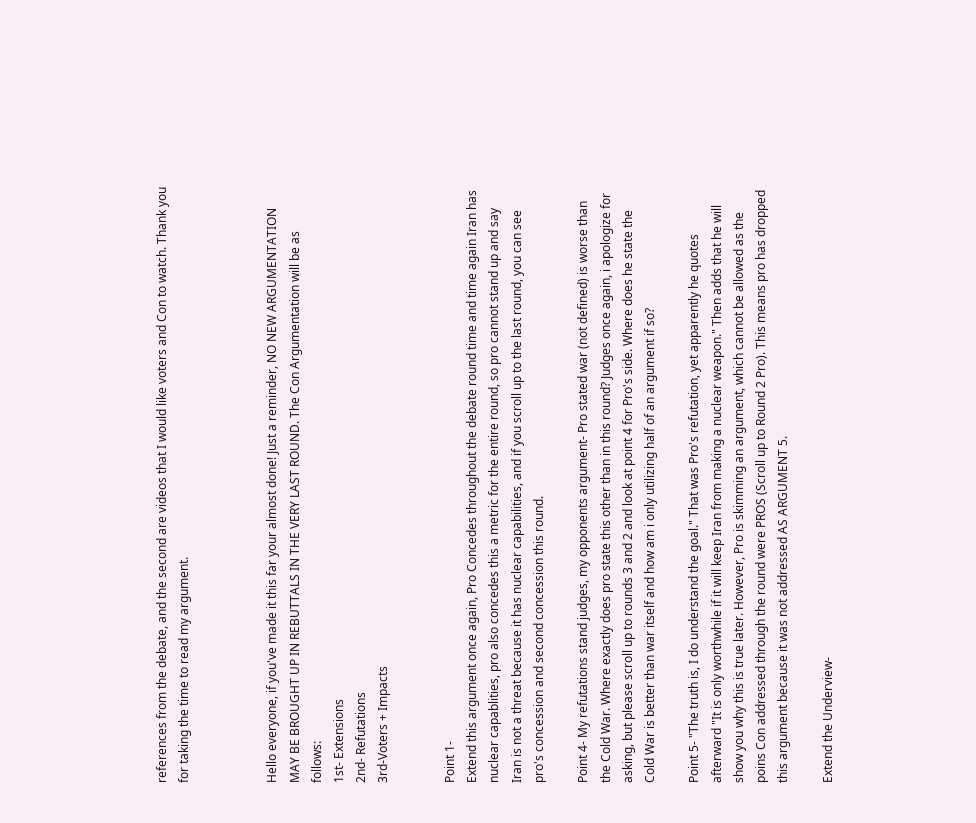references from the debate, and the second are videos that I would like voters and Con to watch. Thank you for taking the time to read my argument.



Hello everyone, if you've made it this far your almost done! Just a reminder, NO NEW ARGUMENTATION MAY BE BROUGHT UP IN REBUTTALS IN THE VERY LAST ROUND. The Con Argumentation will be as follows:
1st- Extensions
2nd- Refutations
3rd-Voters + Impacts


Point 1-
Extend this argument once again, Pro Concedes throughout the debate round time and time again Iran has nuclear capablities, pro also concedes this a metric for the entire round, so pro cannot stand up and say Iran is not a threat because it has nuclear capabilities, and if you scroll up to the last round, you can see pro's concession and second concession this round.

Point 4- My refutations stand judges, my opponents argument- Pro stated war (not defined) is worse than the Cold War. Where exactly does pro state this other than in this round? Judges once again, i apologize for asking, but please scroll up to rounds 3 and 2 and look at point 4 for Pro's side. Where does he state the Cold War is better than war itself and how am i only utilizing half of an argument if so?

Point 5- "The truth is, I do understand the goal." That was Pro's refutation, yet apparently he quotes afterward "It is only worthwhile if it will keep Iran from making a nuclear weapon." Then adds that he will show you why this is true later. However, Pro is skimming an argument, which cannot be allowed as the poins Con addressed through the round were PROS (Scroll up to Round 2 Pro). This means pro has dropped this argument because it was not addressed AS ARGUMENT 5.

Extend the Underview-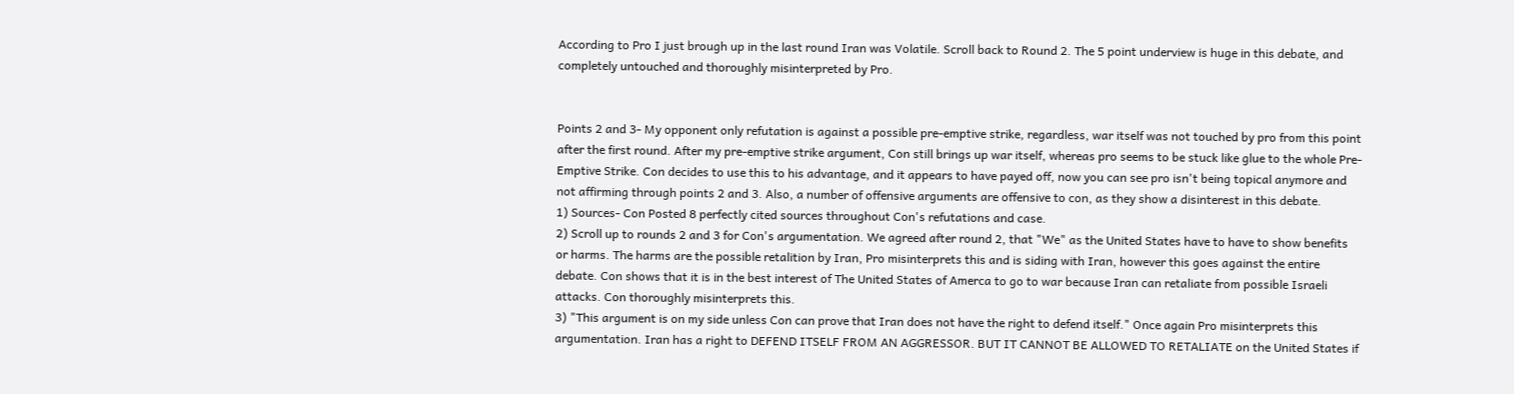According to Pro I just brough up in the last round Iran was Volatile. Scroll back to Round 2. The 5 point underview is huge in this debate, and completely untouched and thoroughly misinterpreted by Pro.


Points 2 and 3- My opponent only refutation is against a possible pre-emptive strike, regardless, war itself was not touched by pro from this point after the first round. After my pre-emptive strike argument, Con still brings up war itself, whereas pro seems to be stuck like glue to the whole Pre-Emptive Strike. Con decides to use this to his advantage, and it appears to have payed off, now you can see pro isn't being topical anymore and not affirming through points 2 and 3. Also, a number of offensive arguments are offensive to con, as they show a disinterest in this debate.
1) Sources- Con Posted 8 perfectly cited sources throughout Con's refutations and case.
2) Scroll up to rounds 2 and 3 for Con's argumentation. We agreed after round 2, that "We" as the United States have to have to show benefits or harms. The harms are the possible retalition by Iran, Pro misinterprets this and is siding with Iran, however this goes against the entire debate. Con shows that it is in the best interest of The United States of Amerca to go to war because Iran can retaliate from possible Israeli attacks. Con thoroughly misinterprets this.
3) "This argument is on my side unless Con can prove that Iran does not have the right to defend itself." Once again Pro misinterprets this argumentation. Iran has a right to DEFEND ITSELF FROM AN AGGRESSOR. BUT IT CANNOT BE ALLOWED TO RETALIATE on the United States if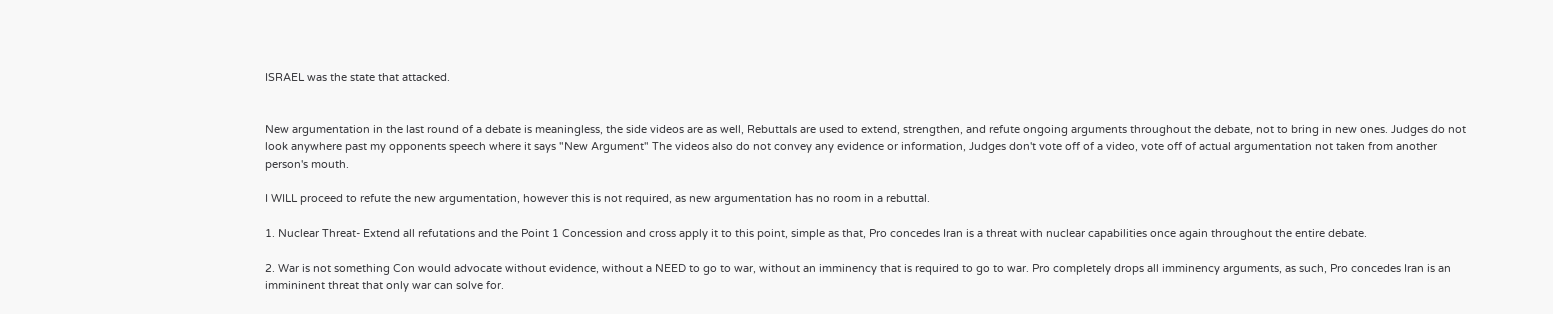ISRAEL was the state that attacked.


New argumentation in the last round of a debate is meaningless, the side videos are as well, Rebuttals are used to extend, strengthen, and refute ongoing arguments throughout the debate, not to bring in new ones. Judges do not look anywhere past my opponents speech where it says "New Argument" The videos also do not convey any evidence or information, Judges don't vote off of a video, vote off of actual argumentation not taken from another person's mouth.

I WILL proceed to refute the new argumentation, however this is not required, as new argumentation has no room in a rebuttal.

1. Nuclear Threat- Extend all refutations and the Point 1 Concession and cross apply it to this point, simple as that, Pro concedes Iran is a threat with nuclear capabilities once again throughout the entire debate.

2. War is not something Con would advocate without evidence, without a NEED to go to war, without an imminency that is required to go to war. Pro completely drops all imminency arguments, as such, Pro concedes Iran is an immininent threat that only war can solve for.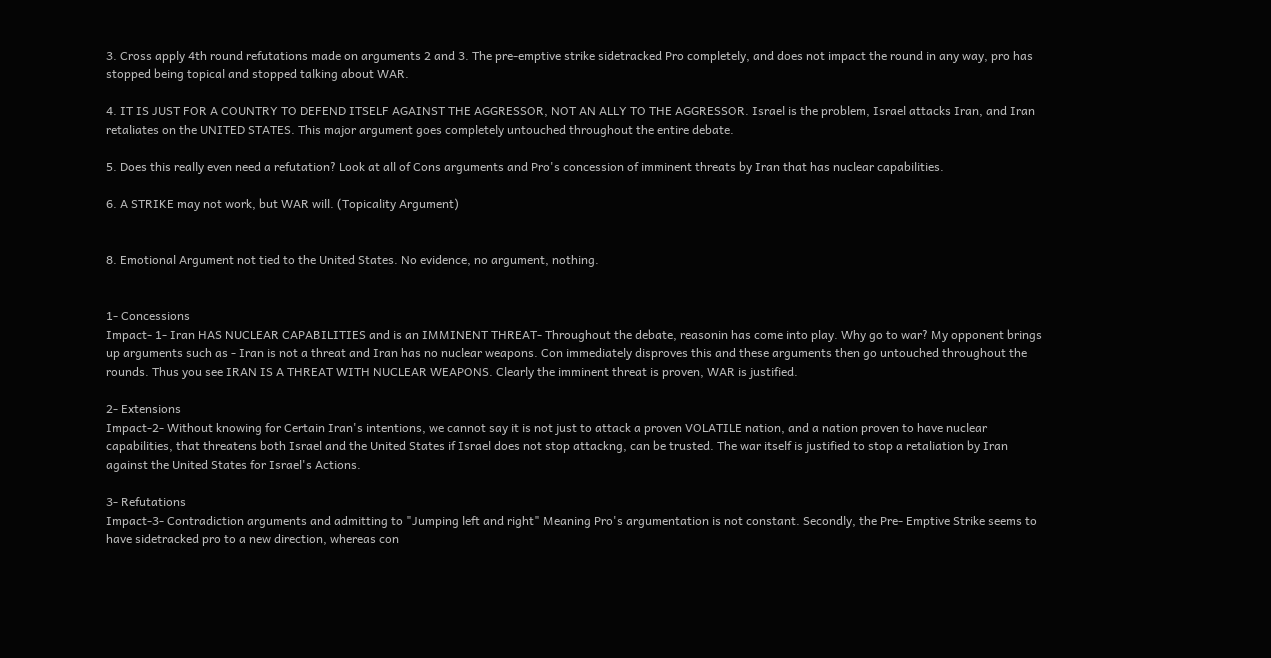3. Cross apply 4th round refutations made on arguments 2 and 3. The pre-emptive strike sidetracked Pro completely, and does not impact the round in any way, pro has stopped being topical and stopped talking about WAR.

4. IT IS JUST FOR A COUNTRY TO DEFEND ITSELF AGAINST THE AGGRESSOR, NOT AN ALLY TO THE AGGRESSOR. Israel is the problem, Israel attacks Iran, and Iran retaliates on the UNITED STATES. This major argument goes completely untouched throughout the entire debate.

5. Does this really even need a refutation? Look at all of Cons arguments and Pro's concession of imminent threats by Iran that has nuclear capabilities.

6. A STRIKE may not work, but WAR will. (Topicality Argument)


8. Emotional Argument not tied to the United States. No evidence, no argument, nothing.


1- Concessions
Impact- 1- Iran HAS NUCLEAR CAPABILITIES and is an IMMINENT THREAT- Throughout the debate, reasonin has come into play. Why go to war? My opponent brings up arguments such as - Iran is not a threat and Iran has no nuclear weapons. Con immediately disproves this and these arguments then go untouched throughout the rounds. Thus you see IRAN IS A THREAT WITH NUCLEAR WEAPONS. Clearly the imminent threat is proven, WAR is justified.

2- Extensions
Impact-2- Without knowing for Certain Iran's intentions, we cannot say it is not just to attack a proven VOLATILE nation, and a nation proven to have nuclear capabilities, that threatens both Israel and the United States if Israel does not stop attackng, can be trusted. The war itself is justified to stop a retaliation by Iran against the United States for Israel's Actions.

3- Refutations
Impact-3- Contradiction arguments and admitting to "Jumping left and right" Meaning Pro's argumentation is not constant. Secondly, the Pre- Emptive Strike seems to have sidetracked pro to a new direction, whereas con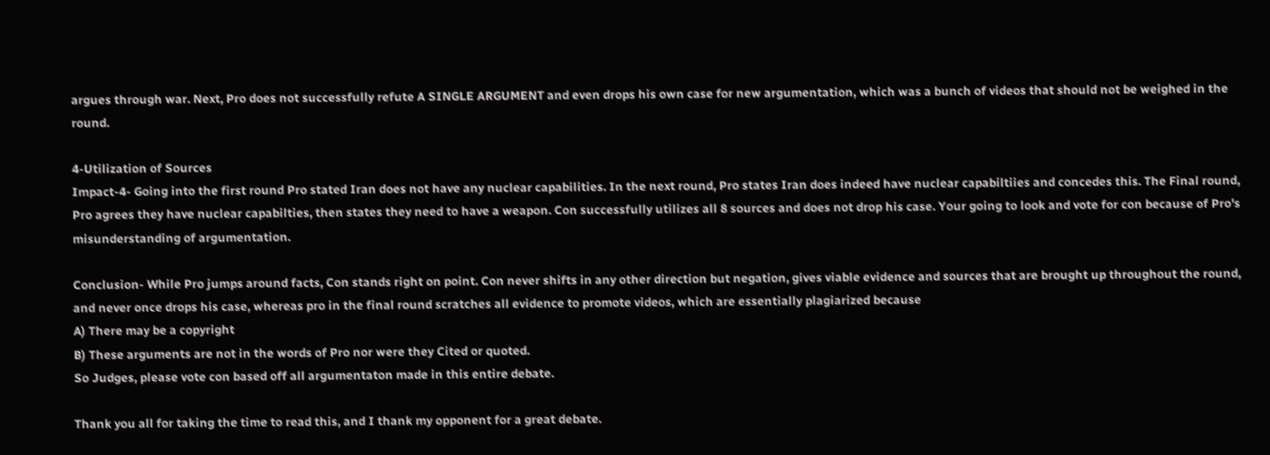argues through war. Next, Pro does not successfully refute A SINGLE ARGUMENT and even drops his own case for new argumentation, which was a bunch of videos that should not be weighed in the round.

4-Utilization of Sources
Impact-4- Going into the first round Pro stated Iran does not have any nuclear capabilities. In the next round, Pro states Iran does indeed have nuclear capabiltiies and concedes this. The Final round, Pro agrees they have nuclear capabilties, then states they need to have a weapon. Con successfully utilizes all 8 sources and does not drop his case. Your going to look and vote for con because of Pro's misunderstanding of argumentation.

Conclusion- While Pro jumps around facts, Con stands right on point. Con never shifts in any other direction but negation, gives viable evidence and sources that are brought up throughout the round, and never once drops his case, whereas pro in the final round scratches all evidence to promote videos, which are essentially plagiarized because
A) There may be a copyright
B) These arguments are not in the words of Pro nor were they Cited or quoted.
So Judges, please vote con based off all argumentaton made in this entire debate.

Thank you all for taking the time to read this, and I thank my opponent for a great debate.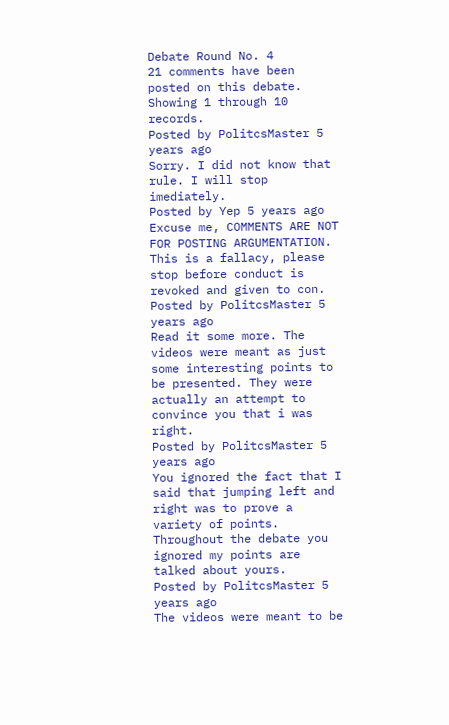Debate Round No. 4
21 comments have been posted on this debate. Showing 1 through 10 records.
Posted by PolitcsMaster 5 years ago
Sorry. I did not know that rule. I will stop imediately.
Posted by Yep 5 years ago
Excuse me, COMMENTS ARE NOT FOR POSTING ARGUMENTATION. This is a fallacy, please stop before conduct is revoked and given to con.
Posted by PolitcsMaster 5 years ago
Read it some more. The videos were meant as just some interesting points to be presented. They were actually an attempt to convince you that i was right.
Posted by PolitcsMaster 5 years ago
You ignored the fact that I said that jumping left and right was to prove a variety of points. Throughout the debate you ignored my points are talked about yours.
Posted by PolitcsMaster 5 years ago
The videos were meant to be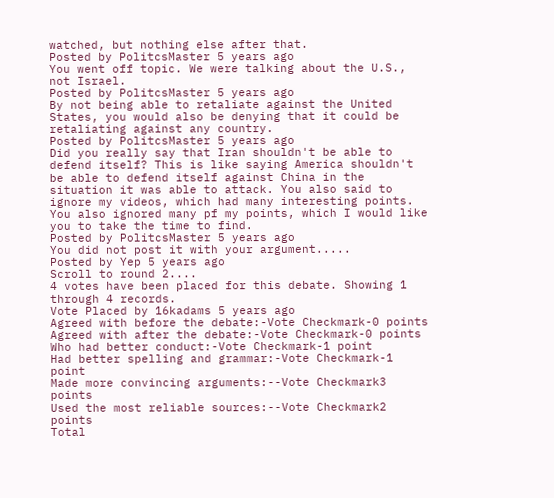watched, but nothing else after that.
Posted by PolitcsMaster 5 years ago
You went off topic. We were talking about the U.S., not Israel.
Posted by PolitcsMaster 5 years ago
By not being able to retaliate against the United States, you would also be denying that it could be retaliating against any country.
Posted by PolitcsMaster 5 years ago
Did you really say that Iran shouldn't be able to defend itself? This is like saying America shouldn't be able to defend itself against China in the situation it was able to attack. You also said to ignore my videos, which had many interesting points. You also ignored many pf my points, which I would like you to take the time to find.
Posted by PolitcsMaster 5 years ago
You did not post it with your argument.....
Posted by Yep 5 years ago
Scroll to round 2....
4 votes have been placed for this debate. Showing 1 through 4 records.
Vote Placed by 16kadams 5 years ago
Agreed with before the debate:-Vote Checkmark-0 points
Agreed with after the debate:-Vote Checkmark-0 points
Who had better conduct:-Vote Checkmark-1 point
Had better spelling and grammar:-Vote Checkmark-1 point
Made more convincing arguments:--Vote Checkmark3 points
Used the most reliable sources:--Vote Checkmark2 points
Total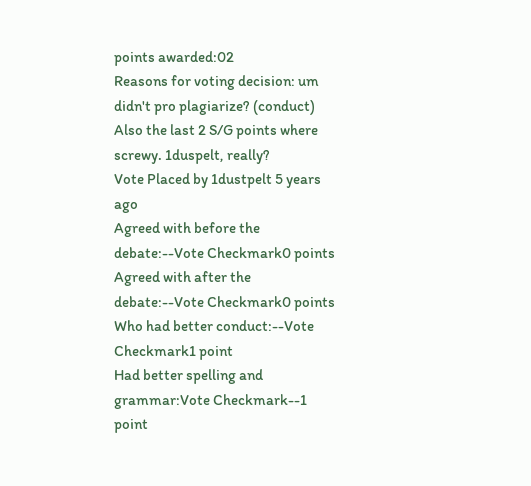points awarded:02
Reasons for voting decision: um didn't pro plagiarize? (conduct) Also the last 2 S/G points where screwy. 1duspelt, really?
Vote Placed by 1dustpelt 5 years ago
Agreed with before the debate:--Vote Checkmark0 points
Agreed with after the debate:--Vote Checkmark0 points
Who had better conduct:--Vote Checkmark1 point
Had better spelling and grammar:Vote Checkmark--1 point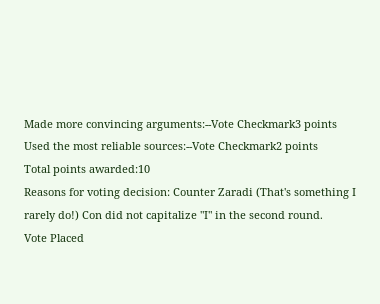Made more convincing arguments:--Vote Checkmark3 points
Used the most reliable sources:--Vote Checkmark2 points
Total points awarded:10
Reasons for voting decision: Counter Zaradi (That's something I rarely do!) Con did not capitalize "I" in the second round.
Vote Placed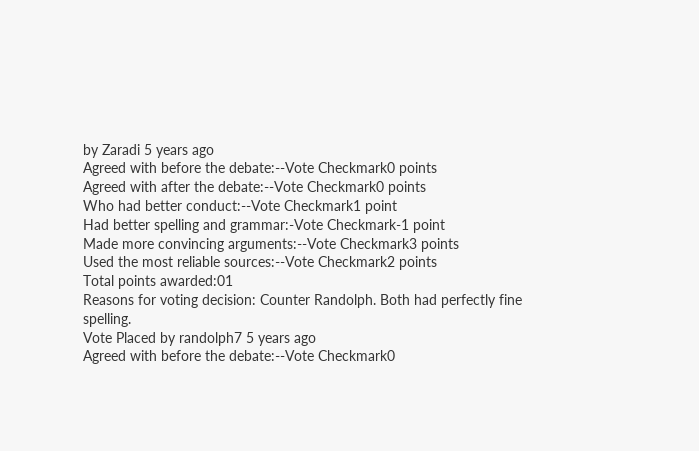by Zaradi 5 years ago
Agreed with before the debate:--Vote Checkmark0 points
Agreed with after the debate:--Vote Checkmark0 points
Who had better conduct:--Vote Checkmark1 point
Had better spelling and grammar:-Vote Checkmark-1 point
Made more convincing arguments:--Vote Checkmark3 points
Used the most reliable sources:--Vote Checkmark2 points
Total points awarded:01
Reasons for voting decision: Counter Randolph. Both had perfectly fine spelling.
Vote Placed by randolph7 5 years ago
Agreed with before the debate:--Vote Checkmark0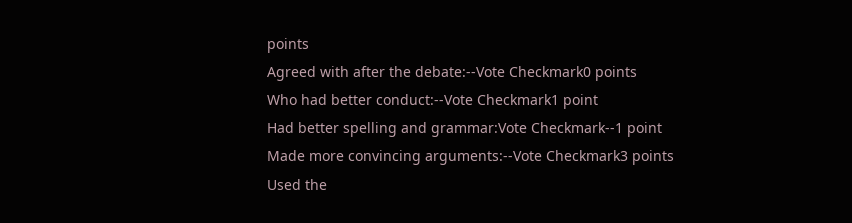points
Agreed with after the debate:--Vote Checkmark0 points
Who had better conduct:--Vote Checkmark1 point
Had better spelling and grammar:Vote Checkmark--1 point
Made more convincing arguments:--Vote Checkmark3 points
Used the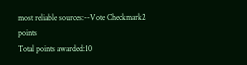most reliable sources:--Vote Checkmark2 points
Total points awarded:10